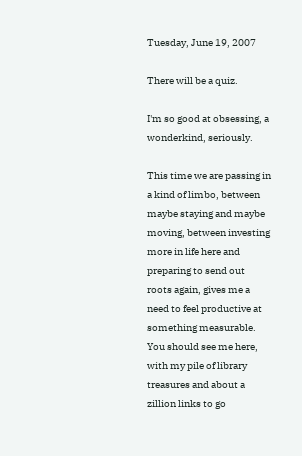Tuesday, June 19, 2007

There will be a quiz.

I'm so good at obsessing, a wonderkind, seriously.

This time we are passing in a kind of limbo, between maybe staying and maybe moving, between investing more in life here and preparing to send out roots again, gives me a need to feel productive at something measurable. You should see me here, with my pile of library treasures and about a zillion links to go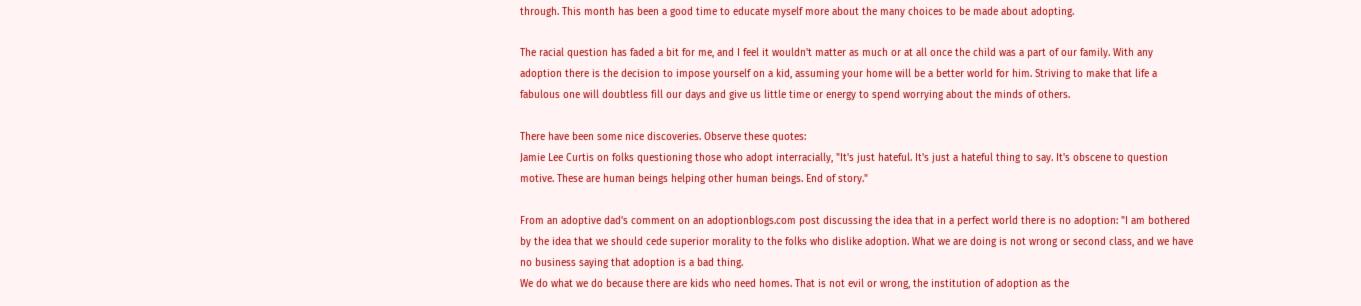through. This month has been a good time to educate myself more about the many choices to be made about adopting.

The racial question has faded a bit for me, and I feel it wouldn't matter as much or at all once the child was a part of our family. With any adoption there is the decision to impose yourself on a kid, assuming your home will be a better world for him. Striving to make that life a fabulous one will doubtless fill our days and give us little time or energy to spend worrying about the minds of others.

There have been some nice discoveries. Observe these quotes:
Jamie Lee Curtis on folks questioning those who adopt interracially, "It's just hateful. It's just a hateful thing to say. It's obscene to question motive. These are human beings helping other human beings. End of story."

From an adoptive dad's comment on an adoptionblogs.com post discussing the idea that in a perfect world there is no adoption: "I am bothered by the idea that we should cede superior morality to the folks who dislike adoption. What we are doing is not wrong or second class, and we have no business saying that adoption is a bad thing.
We do what we do because there are kids who need homes. That is not evil or wrong, the institution of adoption as the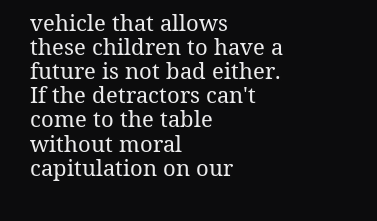vehicle that allows these children to have a future is not bad either. If the detractors can't come to the table without moral capitulation on our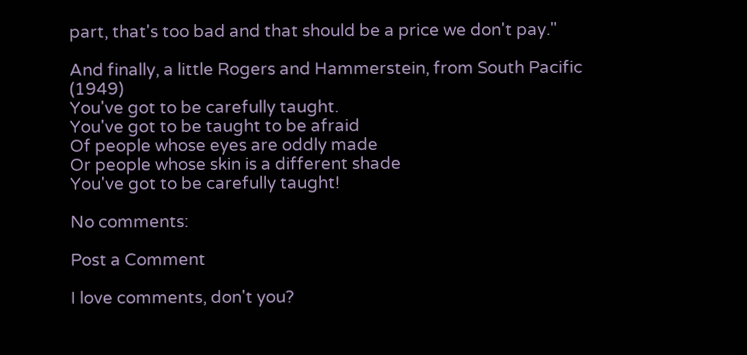part, that's too bad and that should be a price we don't pay."

And finally, a little Rogers and Hammerstein, from South Pacific (1949)
You've got to be carefully taught.
You've got to be taught to be afraid
Of people whose eyes are oddly made
Or people whose skin is a different shade
You've got to be carefully taught!

No comments:

Post a Comment

I love comments, don't you?